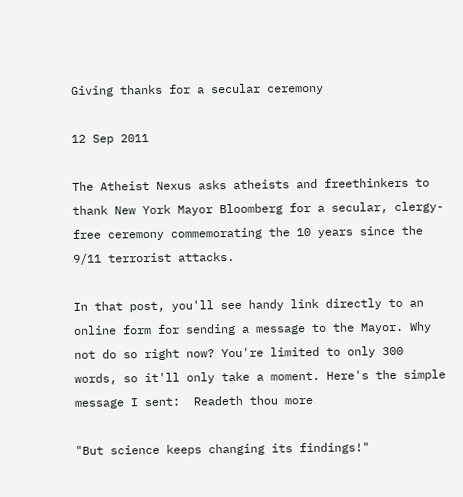Giving thanks for a secular ceremony

12 Sep 2011

The Atheist Nexus asks atheists and freethinkers to thank New York Mayor Bloomberg for a secular, clergy-free ceremony commemorating the 10 years since the 9/11 terrorist attacks.

In that post, you'll see handy link directly to an online form for sending a message to the Mayor. Why not do so right now? You're limited to only 300 words, so it'll only take a moment. Here's the simple message I sent:  Readeth thou more

"But science keeps changing its findings!"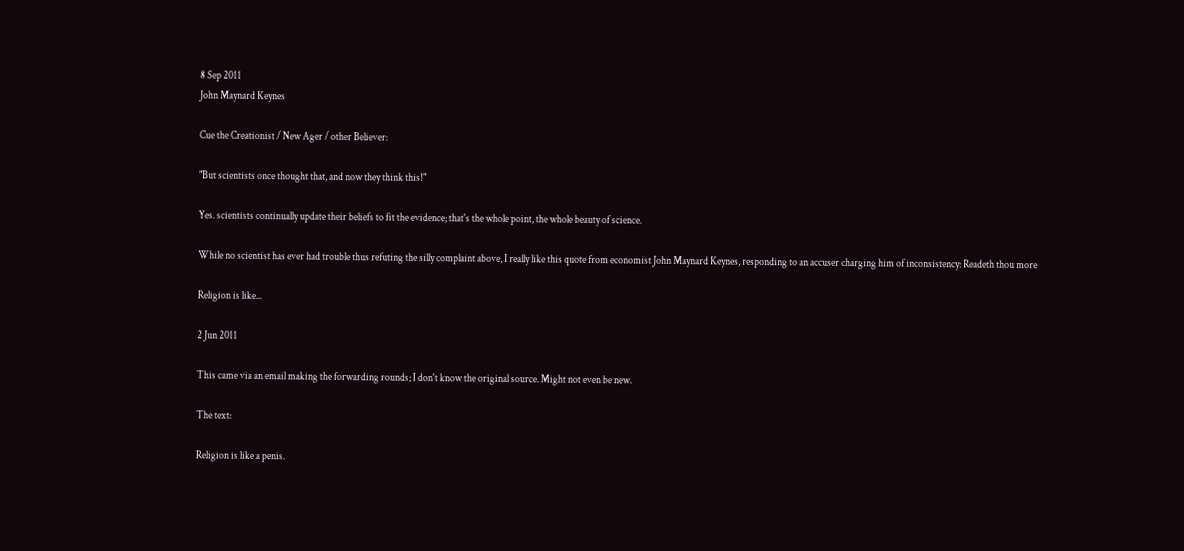8 Sep 2011
John Maynard Keynes

Cue the Creationist / New Ager / other Believer:

"But scientists once thought that, and now they think this!"

Yes. scientists continually update their beliefs to fit the evidence; that's the whole point, the whole beauty of science.

While no scientist has ever had trouble thus refuting the silly complaint above, I really like this quote from economist John Maynard Keynes, responding to an accuser charging him of inconsistency: Readeth thou more

Religion is like...

2 Jun 2011

This came via an email making the forwarding rounds; I don't know the original source. Might not even be new.

The text:

Religion is like a penis.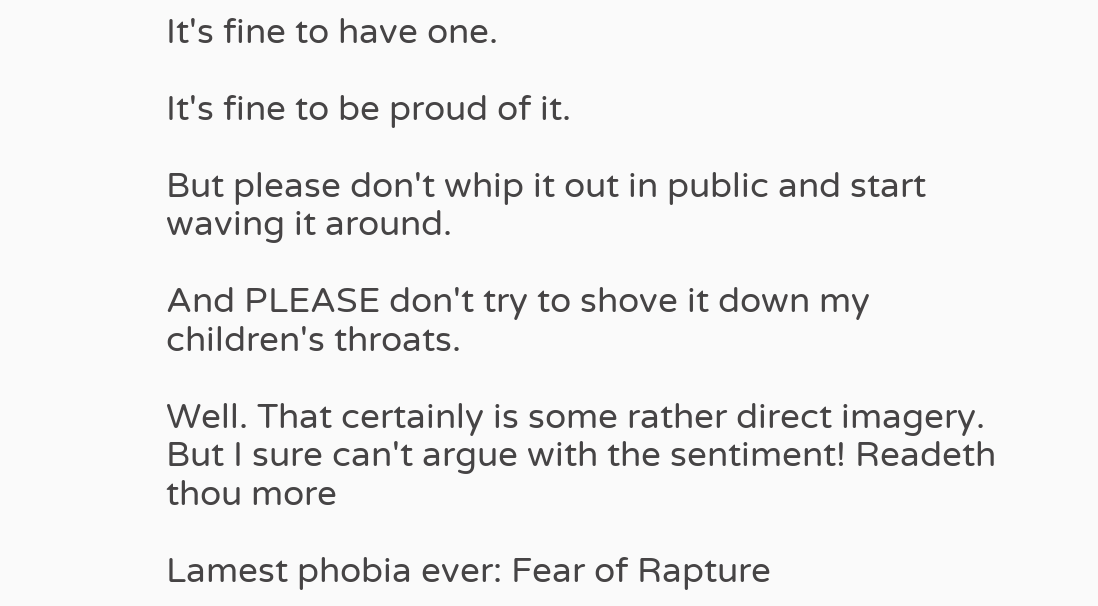It's fine to have one.

It's fine to be proud of it.

But please don't whip it out in public and start waving it around.

And PLEASE don't try to shove it down my children's throats.

Well. That certainly is some rather direct imagery. But I sure can't argue with the sentiment! Readeth thou more

Lamest phobia ever: Fear of Rapture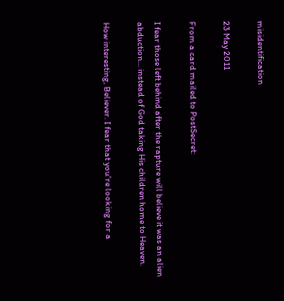misidentification

23 May 2011

From a card mailed to PostSecret:

I fear those left behind after the rapture will believe it was an alien abduction... instead of God taking His children home to Heaven.

How interesting, Believer. I fear that you're looking for a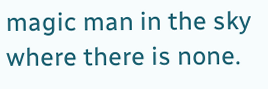magic man in the sky where there is none.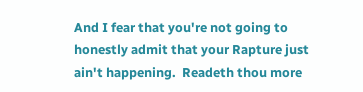And I fear that you're not going to honestly admit that your Rapture just ain't happening.  Readeth thou more